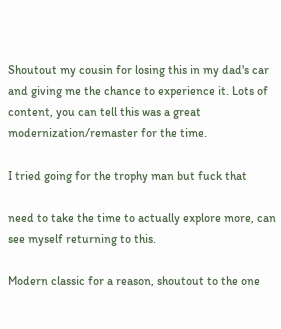Shoutout my cousin for losing this in my dad's car and giving me the chance to experience it. Lots of content, you can tell this was a great modernization/remaster for the time.

I tried going for the trophy man but fuck that

need to take the time to actually explore more, can see myself returning to this.

Modern classic for a reason, shoutout to the one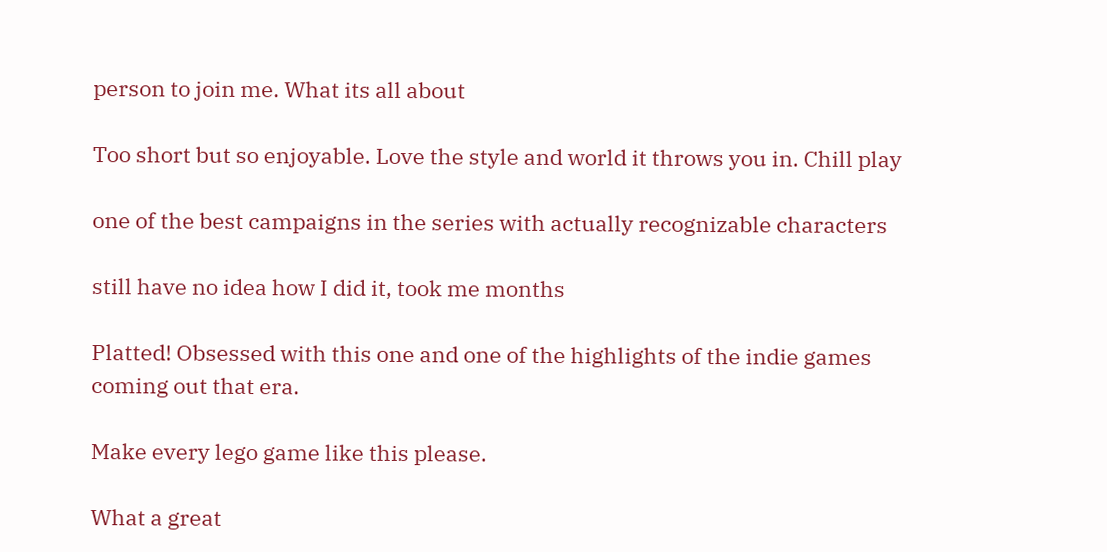person to join me. What its all about

Too short but so enjoyable. Love the style and world it throws you in. Chill play

one of the best campaigns in the series with actually recognizable characters

still have no idea how I did it, took me months

Platted! Obsessed with this one and one of the highlights of the indie games coming out that era.

Make every lego game like this please.

What a great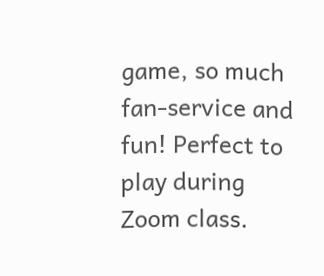game, so much fan-service and fun! Perfect to play during Zoom class.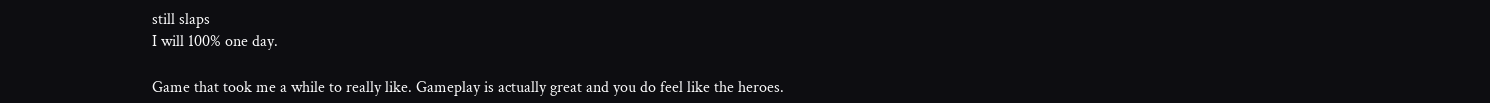still slaps
I will 100% one day.

Game that took me a while to really like. Gameplay is actually great and you do feel like the heroes.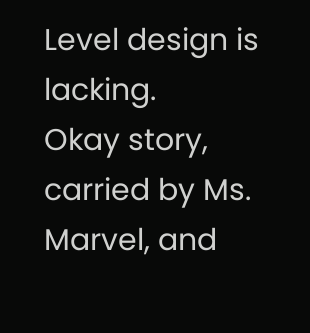Level design is lacking.
Okay story, carried by Ms. Marvel, and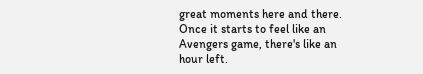great moments here and there. Once it starts to feel like an Avengers game, there's like an hour left.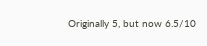Originally 5, but now 6.5/10